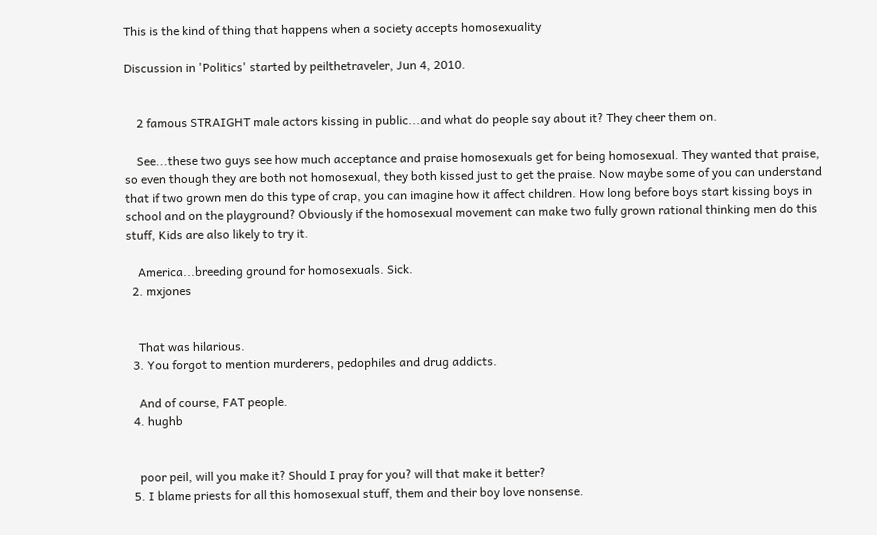This is the kind of thing that happens when a society accepts homosexuality

Discussion in 'Politics' started by peilthetraveler, Jun 4, 2010.


    2 famous STRAIGHT male actors kissing in public...and what do people say about it? They cheer them on.

    See...these two guys see how much acceptance and praise homosexuals get for being homosexual. They wanted that praise, so even though they are both not homosexual, they both kissed just to get the praise. Now maybe some of you can understand that if two grown men do this type of crap, you can imagine how it affect children. How long before boys start kissing boys in school and on the playground? Obviously if the homosexual movement can make two fully grown rational thinking men do this stuff, Kids are also likely to try it.

    America...breeding ground for homosexuals. Sick.
  2. mxjones


    That was hilarious.
  3. You forgot to mention murderers, pedophiles and drug addicts.

    And of course, FAT people.
  4. hughb


    poor peil, will you make it? Should I pray for you? will that make it better?
  5. I blame priests for all this homosexual stuff, them and their boy love nonsense.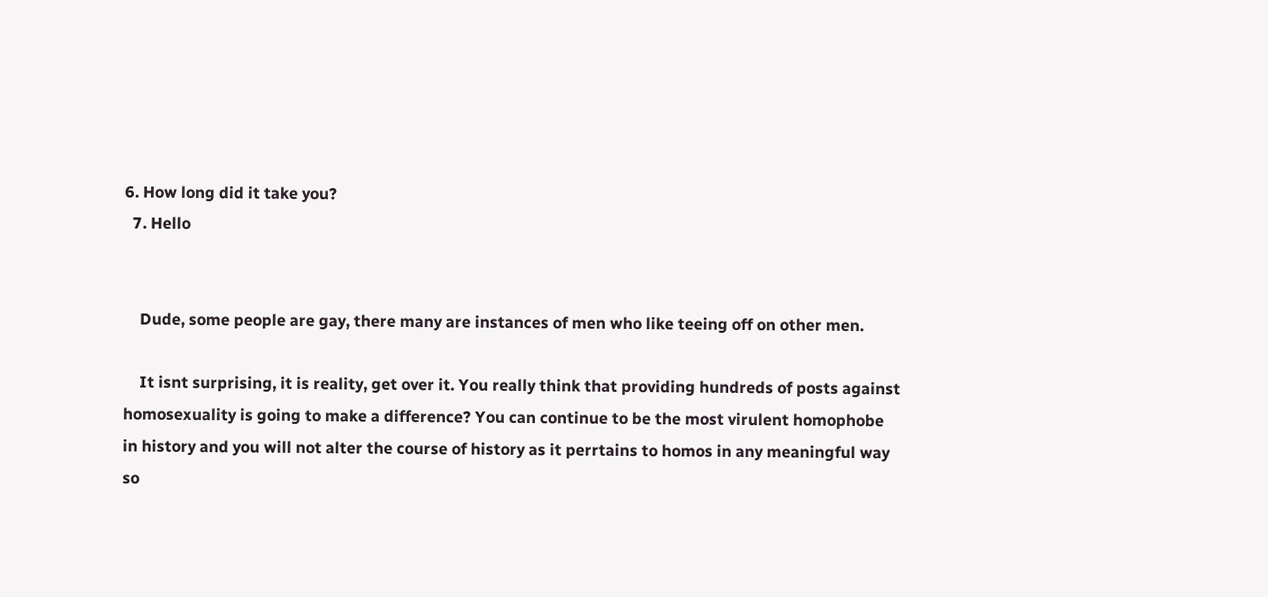6. How long did it take you?
  7. Hello


    Dude, some people are gay, there many are instances of men who like teeing off on other men.

    It isnt surprising, it is reality, get over it. You really think that providing hundreds of posts against homosexuality is going to make a difference? You can continue to be the most virulent homophobe in history and you will not alter the course of history as it perrtains to homos in any meaningful way so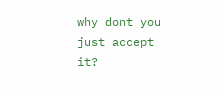why dont you just accept it?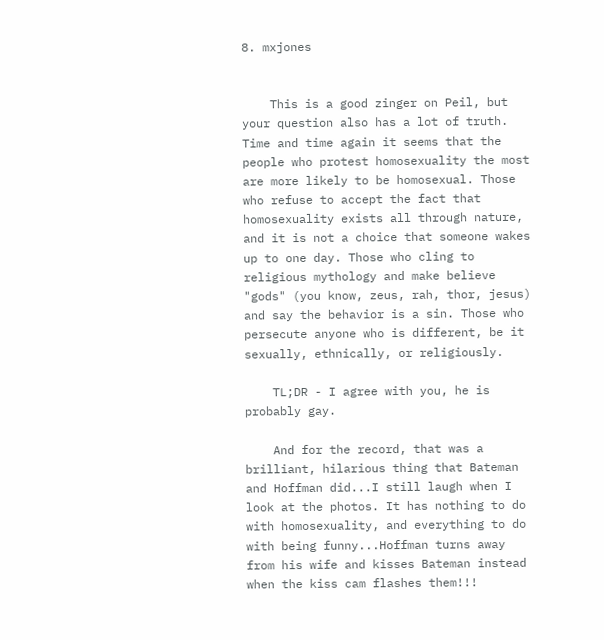8. mxjones


    This is a good zinger on Peil, but your question also has a lot of truth. Time and time again it seems that the people who protest homosexuality the most are more likely to be homosexual. Those who refuse to accept the fact that homosexuality exists all through nature, and it is not a choice that someone wakes up to one day. Those who cling to religious mythology and make believe "gods" (you know, zeus, rah, thor, jesus) and say the behavior is a sin. Those who persecute anyone who is different, be it sexually, ethnically, or religiously.

    TL;DR - I agree with you, he is probably gay.

    And for the record, that was a brilliant, hilarious thing that Bateman and Hoffman did...I still laugh when I look at the photos. It has nothing to do with homosexuality, and everything to do with being funny...Hoffman turns away from his wife and kisses Bateman instead when the kiss cam flashes them!!!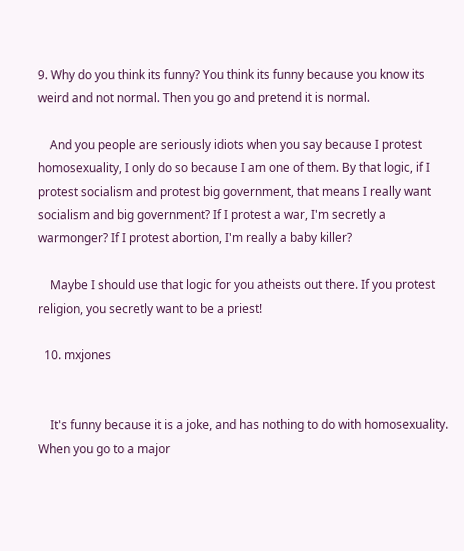9. Why do you think its funny? You think its funny because you know its weird and not normal. Then you go and pretend it is normal.

    And you people are seriously idiots when you say because I protest homosexuality, I only do so because I am one of them. By that logic, if I protest socialism and protest big government, that means I really want socialism and big government? If I protest a war, I'm secretly a warmonger? If I protest abortion, I'm really a baby killer?

    Maybe I should use that logic for you atheists out there. If you protest religion, you secretly want to be a priest!

  10. mxjones


    It's funny because it is a joke, and has nothing to do with homosexuality. When you go to a major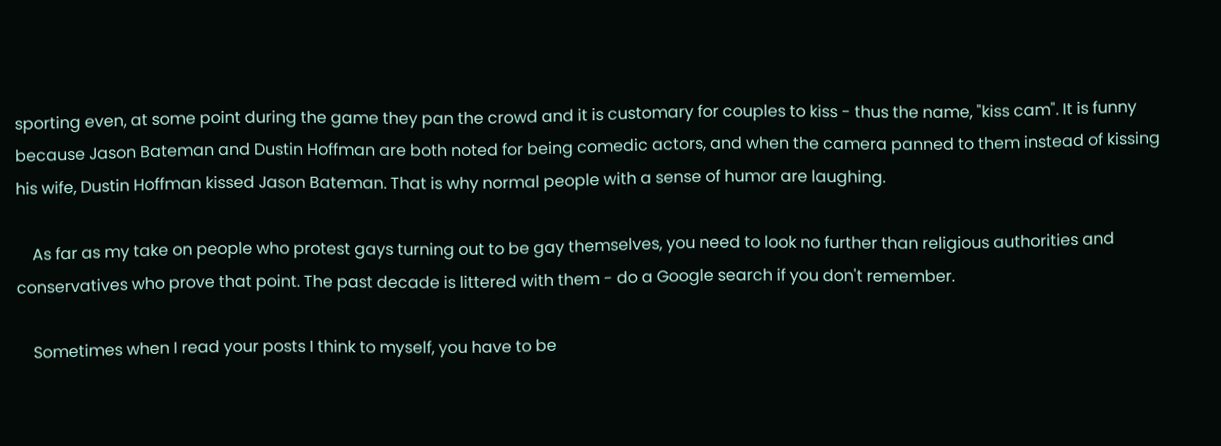sporting even, at some point during the game they pan the crowd and it is customary for couples to kiss - thus the name, "kiss cam". It is funny because Jason Bateman and Dustin Hoffman are both noted for being comedic actors, and when the camera panned to them instead of kissing his wife, Dustin Hoffman kissed Jason Bateman. That is why normal people with a sense of humor are laughing.

    As far as my take on people who protest gays turning out to be gay themselves, you need to look no further than religious authorities and conservatives who prove that point. The past decade is littered with them - do a Google search if you don't remember.

    Sometimes when I read your posts I think to myself, you have to be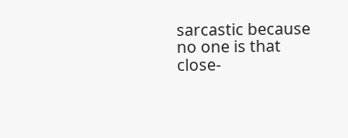sarcastic because no one is that close-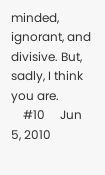minded, ignorant, and divisive. But, sadly, I think you are.
    #10     Jun 5, 2010